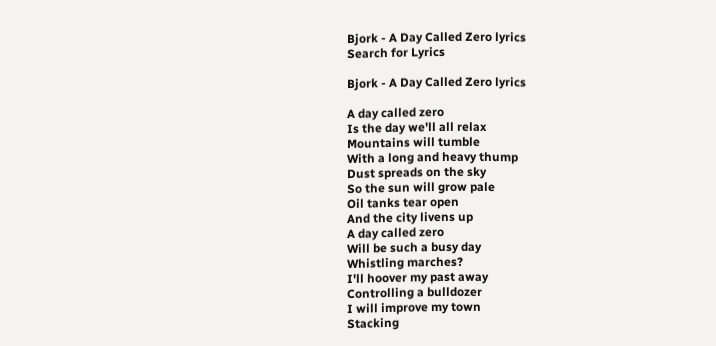Bjork - A Day Called Zero lyrics
Search for Lyrics

Bjork - A Day Called Zero lyrics

A day called zero
Is the day we'll all relax
Mountains will tumble
With a long and heavy thump
Dust spreads on the sky
So the sun will grow pale
Oil tanks tear open
And the city livens up
A day called zero
Will be such a busy day
Whistling marches?
I'll hoover my past away
Controlling a bulldozer
I will improve my town
Stacking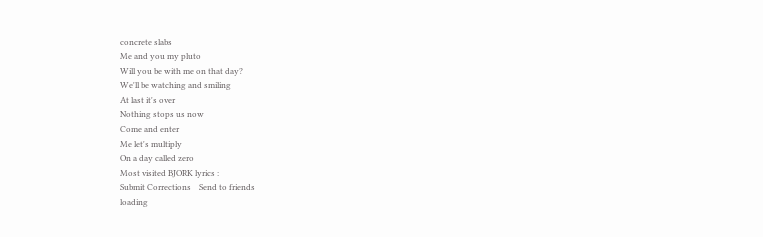concrete slabs
Me and you my pluto
Will you be with me on that day?
We'll be watching and smiling
At last it's over
Nothing stops us now
Come and enter
Me let's multiply
On a day called zero
Most visited BJORK lyrics :
Submit Corrections    Send to friends
loading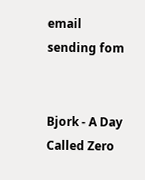email sending fom


Bjork - A Day Called Zero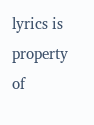lyrics is property of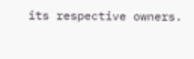its respective owners.